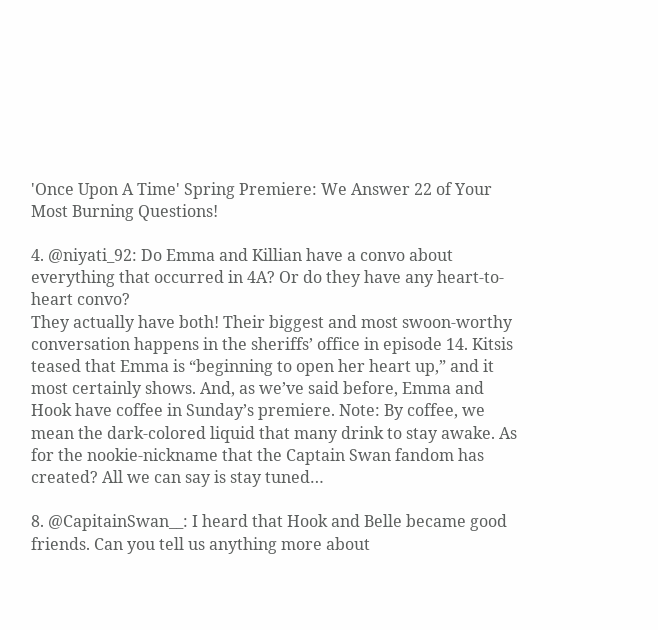'Once Upon A Time' Spring Premiere: We Answer 22 of Your Most Burning Questions!

4. @niyati_92: Do Emma and Killian have a convo about everything that occurred in 4A? Or do they have any heart-to-heart convo?
They actually have both! Their biggest and most swoon-worthy conversation happens in the sheriffs’ office in episode 14. Kitsis teased that Emma is “beginning to open her heart up,” and it most certainly shows. And, as we’ve said before, Emma and Hook have coffee in Sunday’s premiere. Note: By coffee, we mean the dark-colored liquid that many drink to stay awake. As for the nookie-nickname that the Captain Swan fandom has created? All we can say is stay tuned…

8. @CapitainSwan__: I heard that Hook and Belle became good friends. Can you tell us anything more about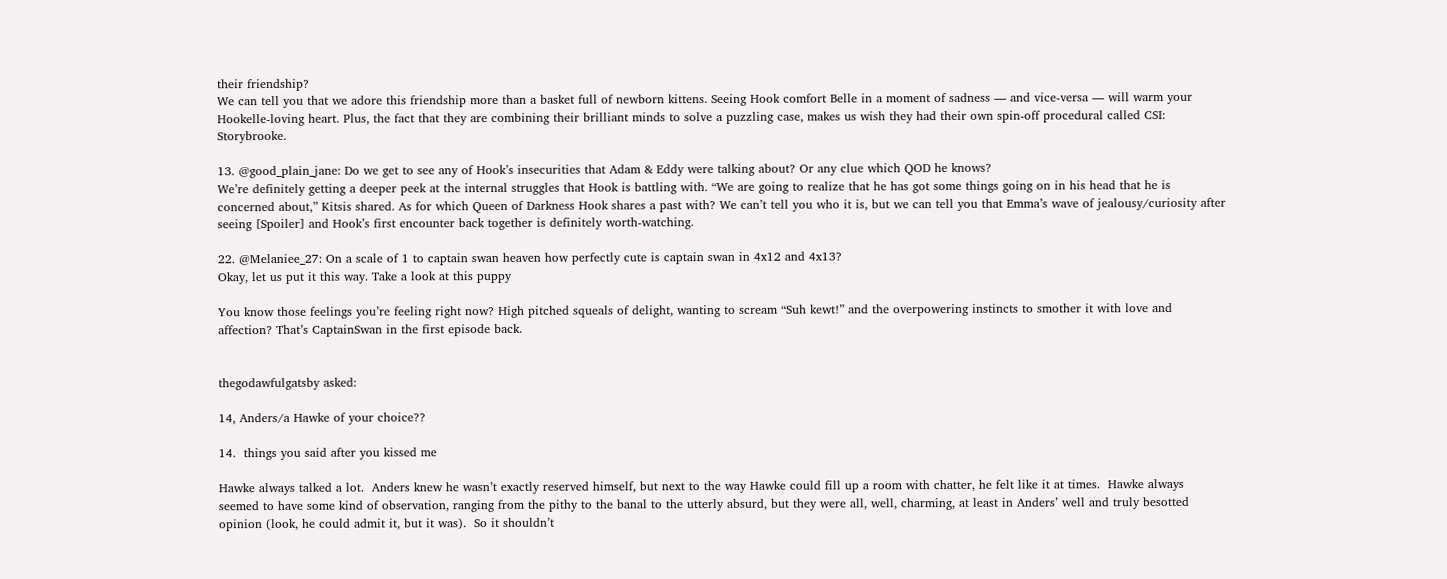their friendship?
We can tell you that we adore this friendship more than a basket full of newborn kittens. Seeing Hook comfort Belle in a moment of sadness — and vice-versa — will warm your Hookelle-loving heart. Plus, the fact that they are combining their brilliant minds to solve a puzzling case, makes us wish they had their own spin-off procedural called CSI: Storybrooke.

13. @good_plain_jane: Do we get to see any of Hook’s insecurities that Adam & Eddy were talking about? Or any clue which QOD he knows?
We’re definitely getting a deeper peek at the internal struggles that Hook is battling with. “We are going to realize that he has got some things going on in his head that he is concerned about,” Kitsis shared. As for which Queen of Darkness Hook shares a past with? We can’t tell you who it is, but we can tell you that Emma’s wave of jealousy/curiosity after seeing [Spoiler] and Hook’s first encounter back together is definitely worth-watching.

22. @Melaniee_27: On a scale of 1 to captain swan heaven how perfectly cute is captain swan in 4x12 and 4x13?
Okay, let us put it this way. Take a look at this puppy

You know those feelings you’re feeling right now? High pitched squeals of delight, wanting to scream “Suh kewt!” and the overpowering instincts to smother it with love and affection? That’s CaptainSwan in the first episode back.


thegodawfulgatsby asked:

14, Anders/a Hawke of your choice??

14.  things you said after you kissed me

Hawke always talked a lot.  Anders knew he wasn’t exactly reserved himself, but next to the way Hawke could fill up a room with chatter, he felt like it at times.  Hawke always seemed to have some kind of observation, ranging from the pithy to the banal to the utterly absurd, but they were all, well, charming, at least in Anders’ well and truly besotted opinion (look, he could admit it, but it was).  So it shouldn’t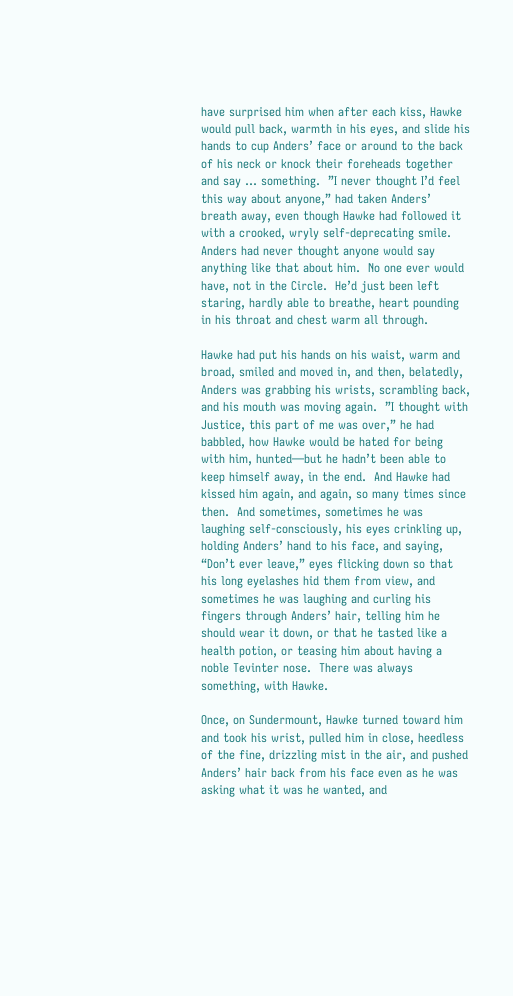have surprised him when after each kiss, Hawke would pull back, warmth in his eyes, and slide his hands to cup Anders’ face or around to the back of his neck or knock their foreheads together and say … something.  ”I never thought I’d feel this way about anyone,” had taken Anders’ breath away, even though Hawke had followed it with a crooked, wryly self-deprecating smile.  Anders had never thought anyone would say anything like that about him.  No one ever would have, not in the Circle.  He’d just been left staring, hardly able to breathe, heart pounding in his throat and chest warm all through.

Hawke had put his hands on his waist, warm and broad, smiled and moved in, and then, belatedly, Anders was grabbing his wrists, scrambling back, and his mouth was moving again.  ”I thought with Justice, this part of me was over,” he had babbled, how Hawke would be hated for being with him, hunted—but he hadn’t been able to keep himself away, in the end.  And Hawke had kissed him again, and again, so many times since then.  And sometimes, sometimes he was laughing self-consciously, his eyes crinkling up, holding Anders’ hand to his face, and saying, “Don’t ever leave,” eyes flicking down so that his long eyelashes hid them from view, and sometimes he was laughing and curling his fingers through Anders’ hair, telling him he should wear it down, or that he tasted like a health potion, or teasing him about having a noble Tevinter nose.  There was always something, with Hawke.

Once, on Sundermount, Hawke turned toward him and took his wrist, pulled him in close, heedless of the fine, drizzling mist in the air, and pushed Anders’ hair back from his face even as he was asking what it was he wanted, and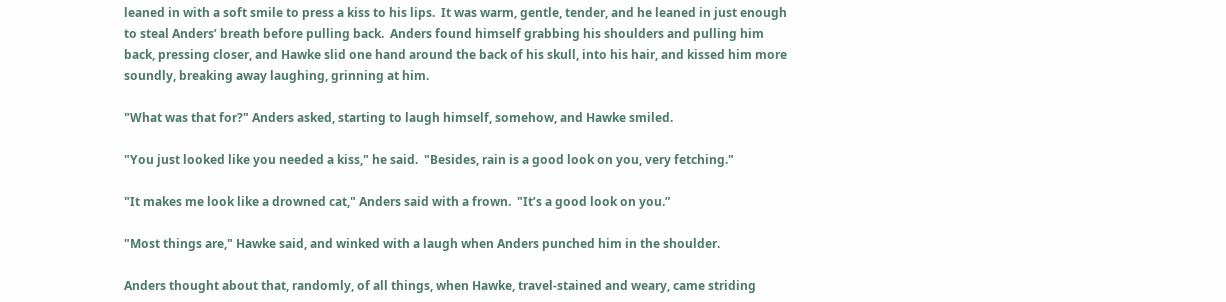leaned in with a soft smile to press a kiss to his lips.  It was warm, gentle, tender, and he leaned in just enough to steal Anders’ breath before pulling back.  Anders found himself grabbing his shoulders and pulling him back, pressing closer, and Hawke slid one hand around the back of his skull, into his hair, and kissed him more soundly, breaking away laughing, grinning at him.

"What was that for?" Anders asked, starting to laugh himself, somehow, and Hawke smiled.

"You just looked like you needed a kiss," he said.  "Besides, rain is a good look on you, very fetching."

"It makes me look like a drowned cat," Anders said with a frown.  "It’s a good look on you.”

"Most things are," Hawke said, and winked with a laugh when Anders punched him in the shoulder.

Anders thought about that, randomly, of all things, when Hawke, travel-stained and weary, came striding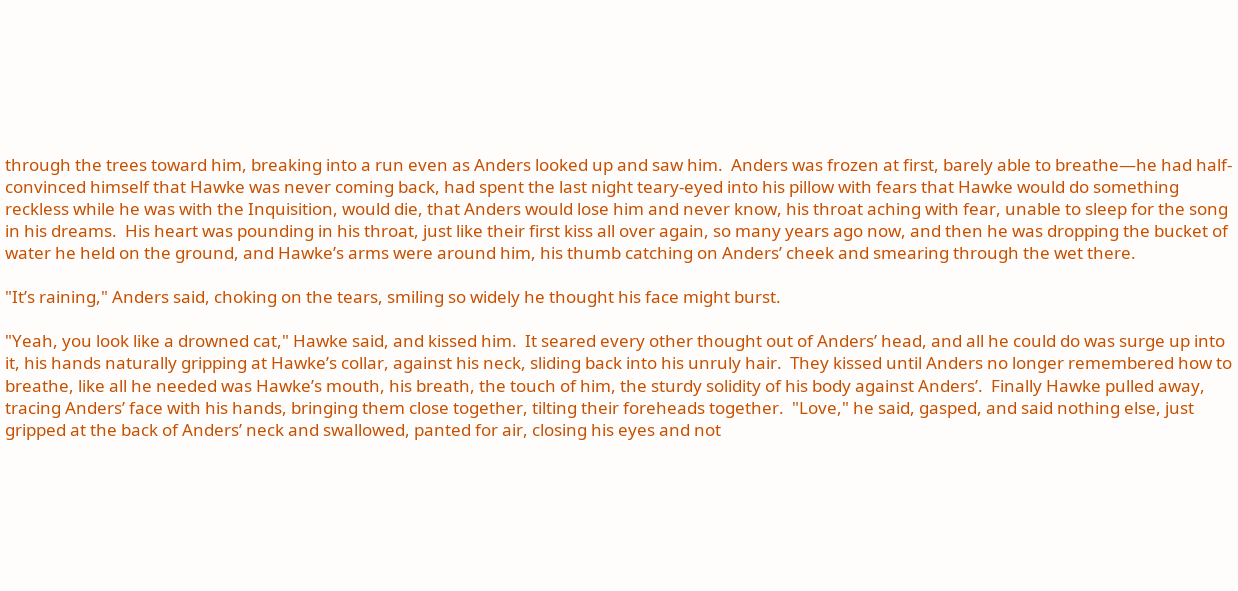through the trees toward him, breaking into a run even as Anders looked up and saw him.  Anders was frozen at first, barely able to breathe—he had half-convinced himself that Hawke was never coming back, had spent the last night teary-eyed into his pillow with fears that Hawke would do something reckless while he was with the Inquisition, would die, that Anders would lose him and never know, his throat aching with fear, unable to sleep for the song in his dreams.  His heart was pounding in his throat, just like their first kiss all over again, so many years ago now, and then he was dropping the bucket of water he held on the ground, and Hawke’s arms were around him, his thumb catching on Anders’ cheek and smearing through the wet there.

"It’s raining," Anders said, choking on the tears, smiling so widely he thought his face might burst.

"Yeah, you look like a drowned cat," Hawke said, and kissed him.  It seared every other thought out of Anders’ head, and all he could do was surge up into it, his hands naturally gripping at Hawke’s collar, against his neck, sliding back into his unruly hair.  They kissed until Anders no longer remembered how to breathe, like all he needed was Hawke’s mouth, his breath, the touch of him, the sturdy solidity of his body against Anders’.  Finally Hawke pulled away, tracing Anders’ face with his hands, bringing them close together, tilting their foreheads together.  "Love," he said, gasped, and said nothing else, just gripped at the back of Anders’ neck and swallowed, panted for air, closing his eyes and not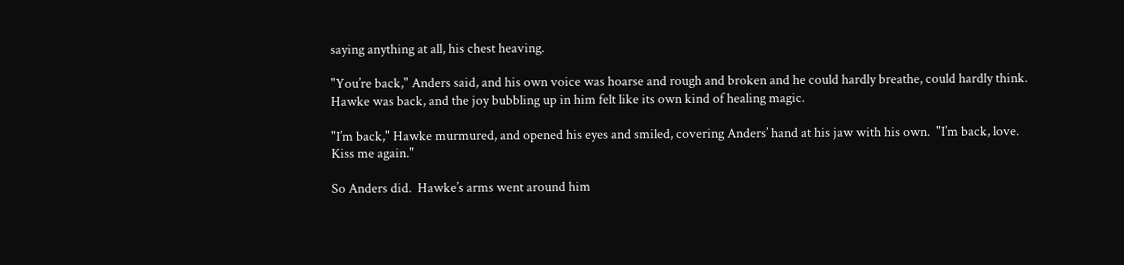saying anything at all, his chest heaving.

"You’re back," Anders said, and his own voice was hoarse and rough and broken and he could hardly breathe, could hardly think.  Hawke was back, and the joy bubbling up in him felt like its own kind of healing magic.

"I’m back," Hawke murmured, and opened his eyes and smiled, covering Anders’ hand at his jaw with his own.  "I’m back, love.  Kiss me again."

So Anders did.  Hawke’s arms went around him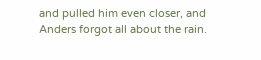and pulled him even closer, and Anders forgot all about the rain.